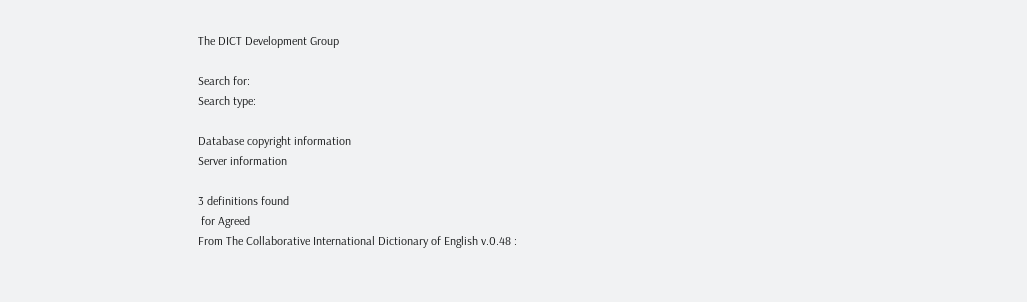The DICT Development Group

Search for:
Search type:

Database copyright information
Server information

3 definitions found
 for Agreed
From The Collaborative International Dictionary of English v.0.48 :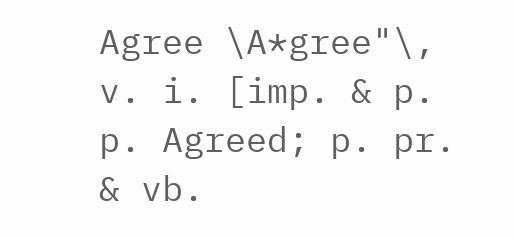Agree \A*gree"\, v. i. [imp. & p. p. Agreed; p. pr. & vb.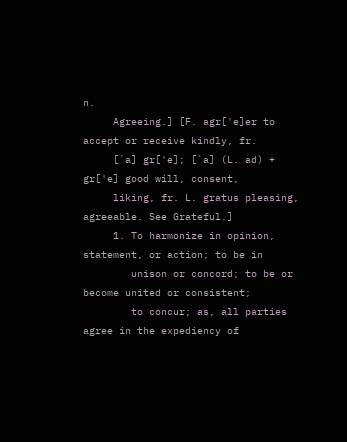n.
     Agreeing.] [F. agr['e]er to accept or receive kindly, fr.
     [`a] gr['e]; [`a] (L. ad) + gr['e] good will, consent,
     liking, fr. L. gratus pleasing, agreeable. See Grateful.]
     1. To harmonize in opinion, statement, or action; to be in
        unison or concord; to be or become united or consistent;
        to concur; as, all parties agree in the expediency of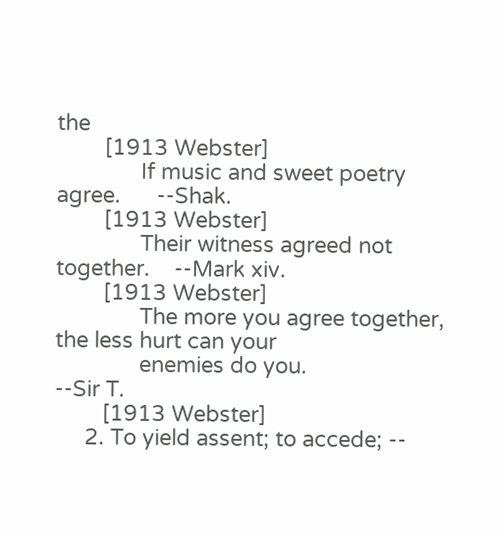the
        [1913 Webster]
              If music and sweet poetry agree.      --Shak.
        [1913 Webster]
              Their witness agreed not together.    --Mark xiv.
        [1913 Webster]
              The more you agree together, the less hurt can your
              enemies do you.                       --Sir T.
        [1913 Webster]
     2. To yield assent; to accede; --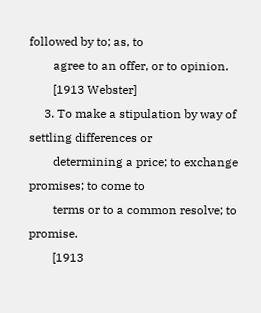followed by to; as, to
        agree to an offer, or to opinion.
        [1913 Webster]
     3. To make a stipulation by way of settling differences or
        determining a price; to exchange promises; to come to
        terms or to a common resolve; to promise.
        [1913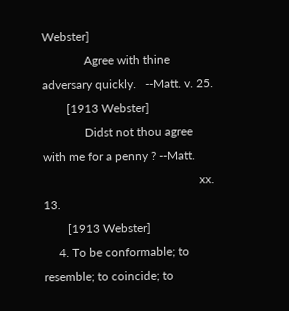Webster]
              Agree with thine adversary quickly.   --Matt. v. 25.
        [1913 Webster]
              Didst not thou agree with me for a penny ? --Matt.
                                                    xx. 13.
        [1913 Webster]
     4. To be conformable; to resemble; to coincide; to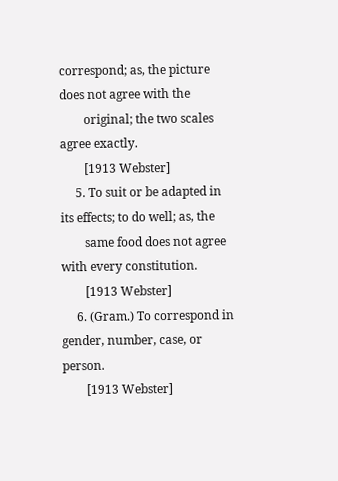correspond; as, the picture does not agree with the
        original; the two scales agree exactly.
        [1913 Webster]
     5. To suit or be adapted in its effects; to do well; as, the
        same food does not agree with every constitution.
        [1913 Webster]
     6. (Gram.) To correspond in gender, number, case, or person.
        [1913 Webster]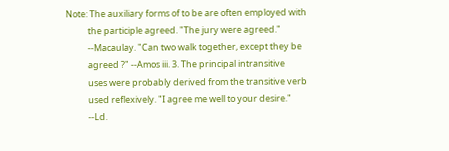Note: The auxiliary forms of to be are often employed with
           the participle agreed. "The jury were agreed."
           --Macaulay. "Can two walk together, except they be
           agreed ?" --Amos iii. 3. The principal intransitive
           uses were probably derived from the transitive verb
           used reflexively. "I agree me well to your desire."
           --Ld.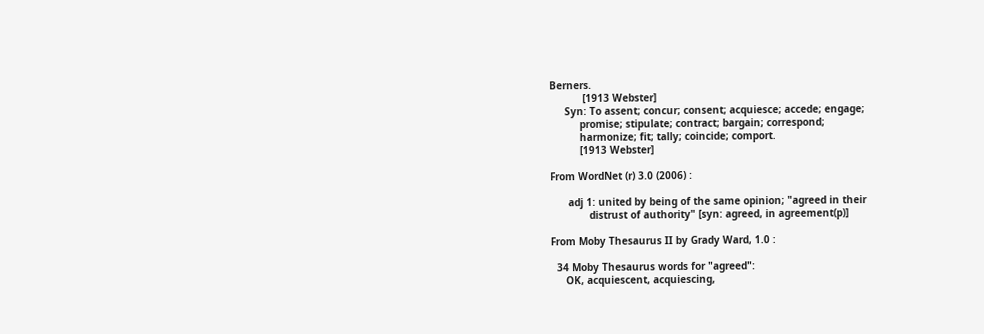Berners.
           [1913 Webster]
     Syn: To assent; concur; consent; acquiesce; accede; engage;
          promise; stipulate; contract; bargain; correspond;
          harmonize; fit; tally; coincide; comport.
          [1913 Webster]

From WordNet (r) 3.0 (2006) :

      adj 1: united by being of the same opinion; "agreed in their
             distrust of authority" [syn: agreed, in agreement(p)]

From Moby Thesaurus II by Grady Ward, 1.0 :

  34 Moby Thesaurus words for "agreed":
     OK, acquiescent, acquiescing,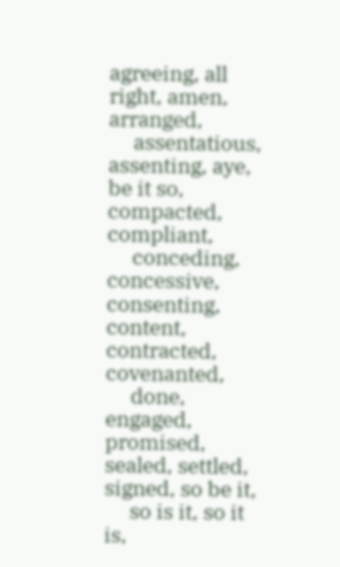agreeing, all right, amen, arranged,
     assentatious, assenting, aye, be it so, compacted, compliant,
     conceding, concessive, consenting, content, contracted, covenanted,
     done, engaged, promised, sealed, settled, signed, so be it,
     so is it, so it is,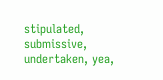stipulated, submissive, undertaken, yea,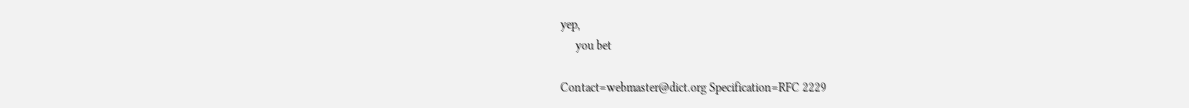yep,
     you bet

Contact=webmaster@dict.org Specification=RFC 2229